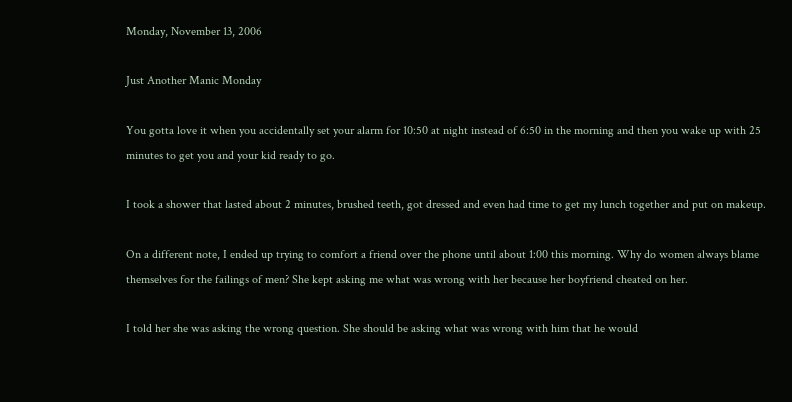Monday, November 13, 2006

Just Another Manic Monday

You gotta love it when you accidentally set your alarm for 10:50 at night instead of 6:50 in the morning and then you wake up with 25 minutes to get you and your kid ready to go.

I took a shower that lasted about 2 minutes, brushed teeth, got dressed and even had time to get my lunch together and put on makeup.

On a different note, I ended up trying to comfort a friend over the phone until about 1:00 this morning. Why do women always blame themselves for the failings of men? She kept asking me what was wrong with her because her boyfriend cheated on her.

I told her she was asking the wrong question. She should be asking what was wrong with him that he would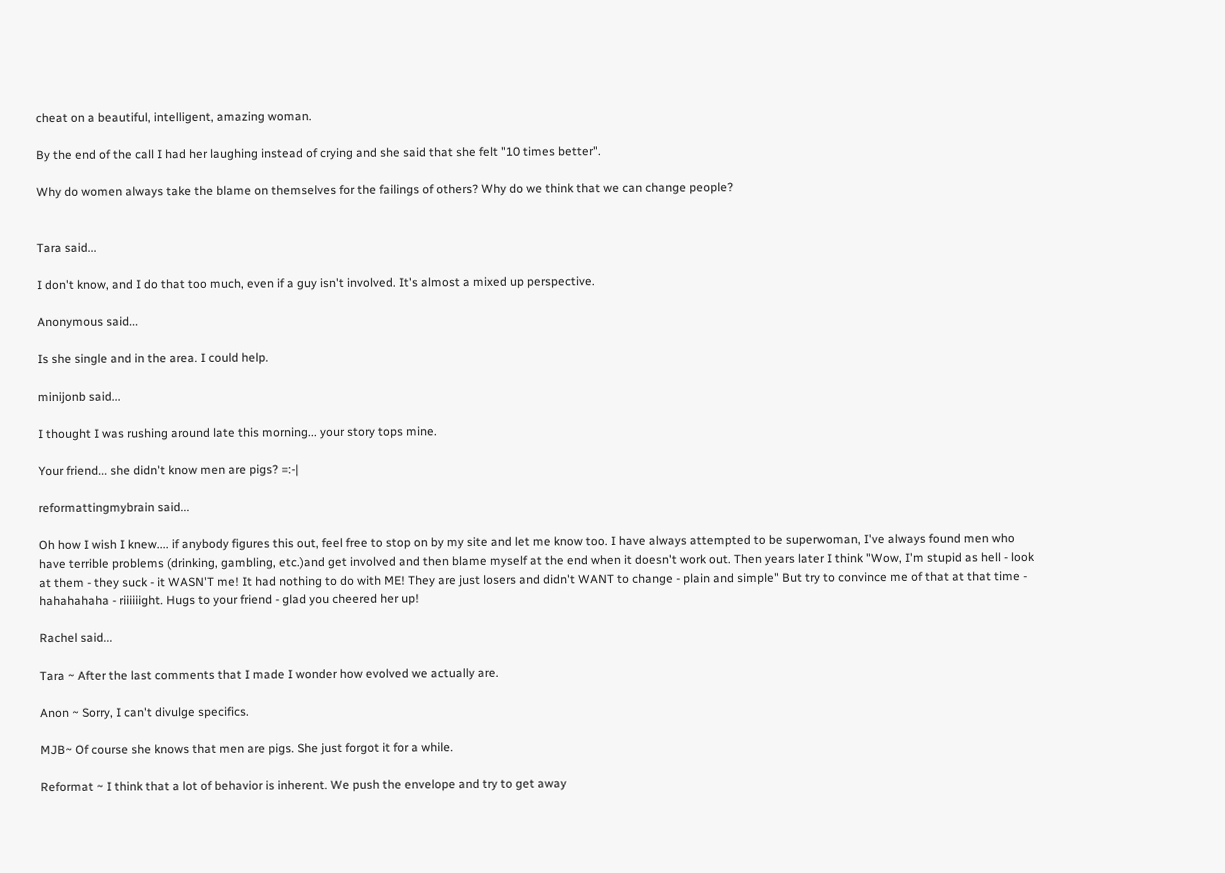cheat on a beautiful, intelligent, amazing woman.

By the end of the call I had her laughing instead of crying and she said that she felt "10 times better".

Why do women always take the blame on themselves for the failings of others? Why do we think that we can change people?


Tara said...

I don't know, and I do that too much, even if a guy isn't involved. It's almost a mixed up perspective.

Anonymous said...

Is she single and in the area. I could help.

minijonb said...

I thought I was rushing around late this morning... your story tops mine.

Your friend... she didn't know men are pigs? =:-|

reformattingmybrain said...

Oh how I wish I knew.... if anybody figures this out, feel free to stop on by my site and let me know too. I have always attempted to be superwoman, I've always found men who have terrible problems (drinking, gambling, etc.)and get involved and then blame myself at the end when it doesn't work out. Then years later I think "Wow, I'm stupid as hell - look at them - they suck - it WASN'T me! It had nothing to do with ME! They are just losers and didn't WANT to change - plain and simple" But try to convince me of that at that time - hahahahaha - riiiiiight. Hugs to your friend - glad you cheered her up!

Rachel said...

Tara ~ After the last comments that I made I wonder how evolved we actually are.

Anon ~ Sorry, I can't divulge specifics.

MJB~ Of course she knows that men are pigs. She just forgot it for a while.

Reformat ~ I think that a lot of behavior is inherent. We push the envelope and try to get away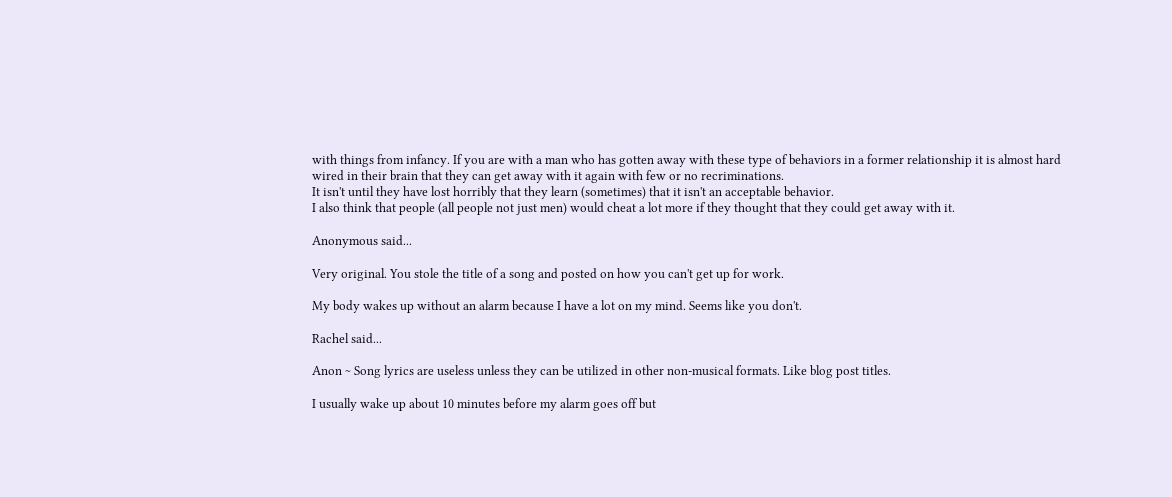with things from infancy. If you are with a man who has gotten away with these type of behaviors in a former relationship it is almost hard wired in their brain that they can get away with it again with few or no recriminations.
It isn't until they have lost horribly that they learn (sometimes) that it isn't an acceptable behavior.
I also think that people (all people not just men) would cheat a lot more if they thought that they could get away with it.

Anonymous said...

Very original. You stole the title of a song and posted on how you can't get up for work.

My body wakes up without an alarm because I have a lot on my mind. Seems like you don't.

Rachel said...

Anon ~ Song lyrics are useless unless they can be utilized in other non-musical formats. Like blog post titles.

I usually wake up about 10 minutes before my alarm goes off but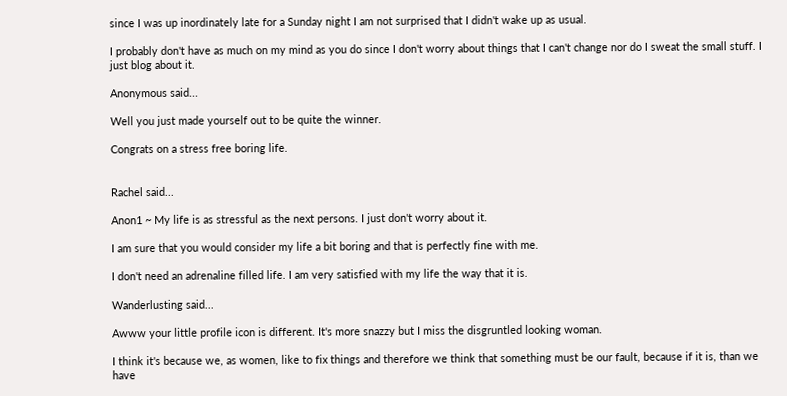since I was up inordinately late for a Sunday night I am not surprised that I didn't wake up as usual.

I probably don't have as much on my mind as you do since I don't worry about things that I can't change nor do I sweat the small stuff. I just blog about it.

Anonymous said...

Well you just made yourself out to be quite the winner.

Congrats on a stress free boring life.


Rachel said...

Anon1 ~ My life is as stressful as the next persons. I just don't worry about it.

I am sure that you would consider my life a bit boring and that is perfectly fine with me.

I don't need an adrenaline filled life. I am very satisfied with my life the way that it is.

Wanderlusting said...

Awww your little profile icon is different. It's more snazzy but I miss the disgruntled looking woman.

I think it's because we, as women, like to fix things and therefore we think that something must be our fault, because if it is, than we have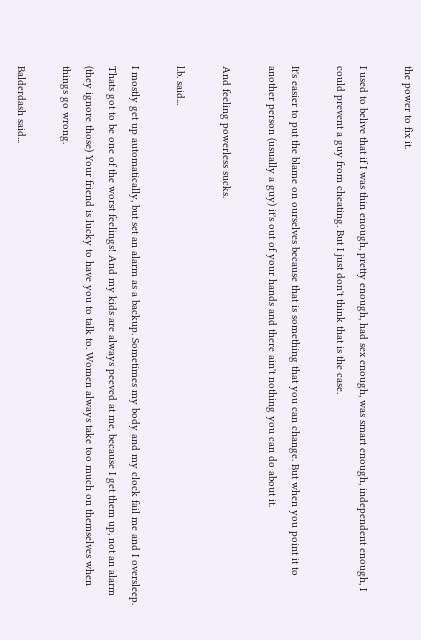the power to fix it.

I used to belive that if I was thin enough, pretty enough, had sex enough, was smart enough, independent enough, I could prevent a guy from cheating. But I just don't think that is the case.

It's easier to put the blame on ourselves because that is something that you can change. But when you point it to another person (usually a guy) it's out of your hands and there ain't nothing you can do about it.

And feeling powerless sucks.

l.b. said...

I mostly get up automatically, but set an alarm as a backup. Sometimes my body and my clock fail me and I oversleep. Thats got to be one of the worst feelings! And my kids are always peeved at me, because I get them up, not an alarm (they ignore those) Your friend is lucky to have you to talk to. Women always take too much on themselves when things go wrong.

Balderdash said...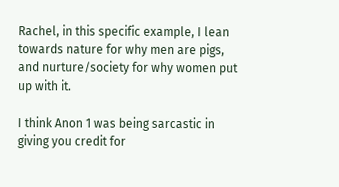Rachel, in this specific example, I lean towards nature for why men are pigs, and nurture/society for why women put up with it.

I think Anon 1 was being sarcastic in giving you credit for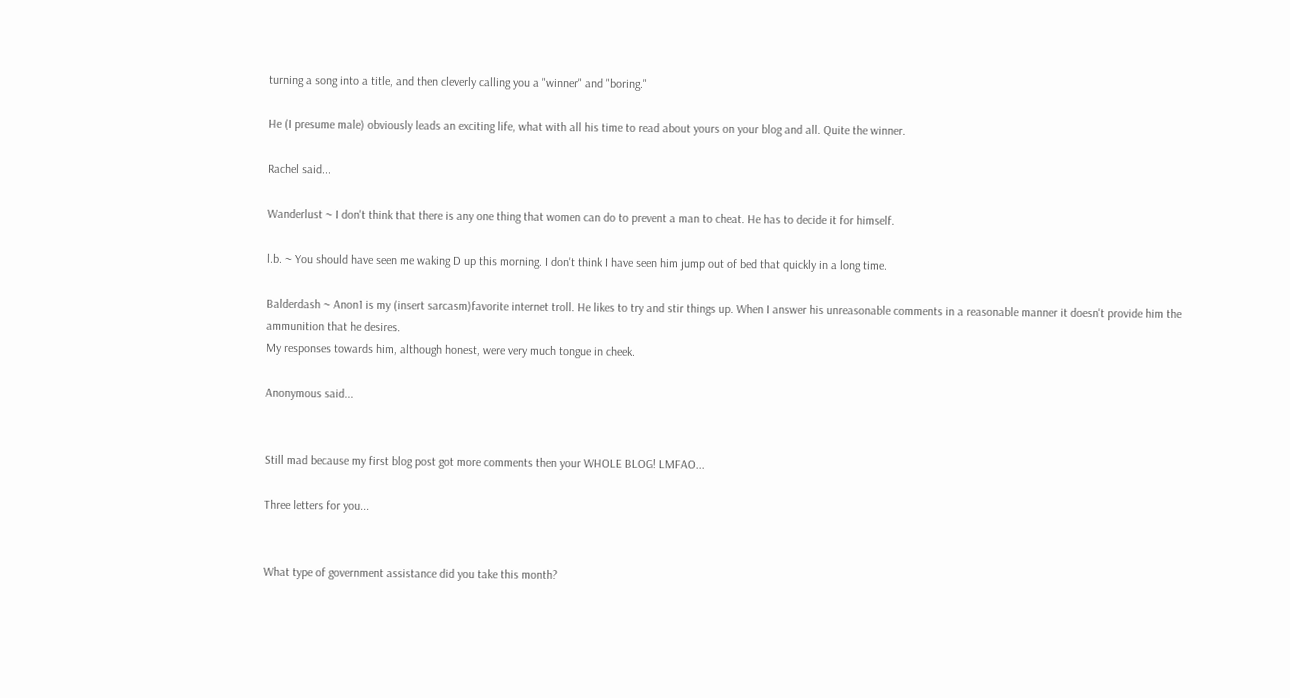turning a song into a title, and then cleverly calling you a "winner" and "boring."

He (I presume male) obviously leads an exciting life, what with all his time to read about yours on your blog and all. Quite the winner.

Rachel said...

Wanderlust ~ I don't think that there is any one thing that women can do to prevent a man to cheat. He has to decide it for himself.

l.b. ~ You should have seen me waking D up this morning. I don't think I have seen him jump out of bed that quickly in a long time.

Balderdash ~ Anon1 is my (insert sarcasm)favorite internet troll. He likes to try and stir things up. When I answer his unreasonable comments in a reasonable manner it doesn't provide him the ammunition that he desires.
My responses towards him, although honest, were very much tongue in cheek.

Anonymous said...


Still mad because my first blog post got more comments then your WHOLE BLOG! LMFAO...

Three letters for you...


What type of government assistance did you take this month?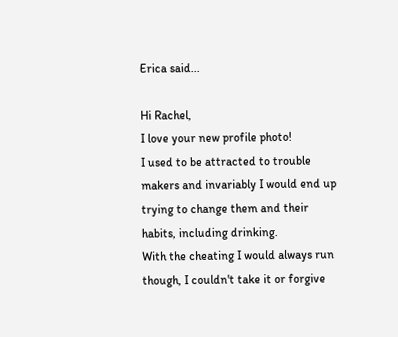Erica said...

Hi Rachel,
I love your new profile photo!
I used to be attracted to trouble makers and invariably I would end up trying to change them and their habits, including drinking.
With the cheating I would always run though, I couldn't take it or forgive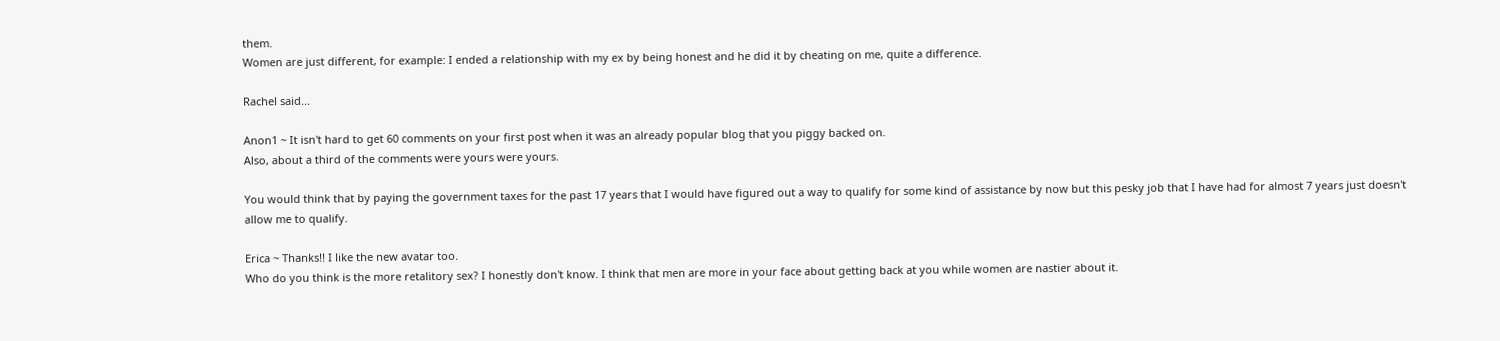them.
Women are just different, for example: I ended a relationship with my ex by being honest and he did it by cheating on me, quite a difference.

Rachel said...

Anon1 ~ It isn't hard to get 60 comments on your first post when it was an already popular blog that you piggy backed on.
Also, about a third of the comments were yours were yours.

You would think that by paying the government taxes for the past 17 years that I would have figured out a way to qualify for some kind of assistance by now but this pesky job that I have had for almost 7 years just doesn't allow me to qualify.

Erica ~ Thanks!! I like the new avatar too.
Who do you think is the more retalitory sex? I honestly don't know. I think that men are more in your face about getting back at you while women are nastier about it.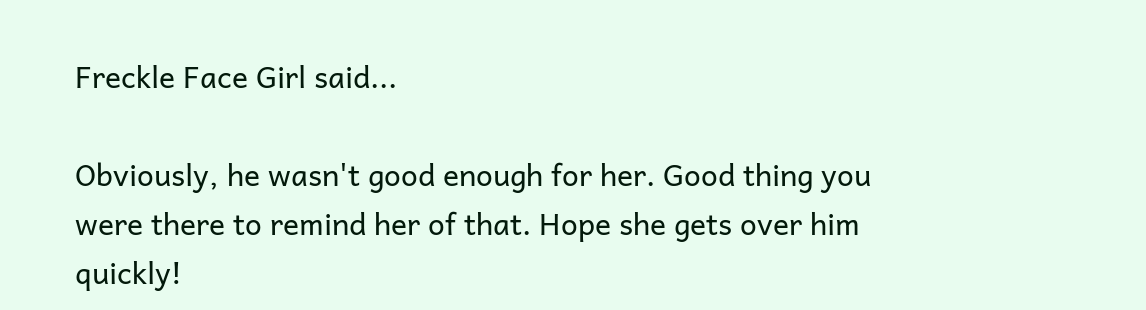Freckle Face Girl said...

Obviously, he wasn't good enough for her. Good thing you were there to remind her of that. Hope she gets over him quickly!